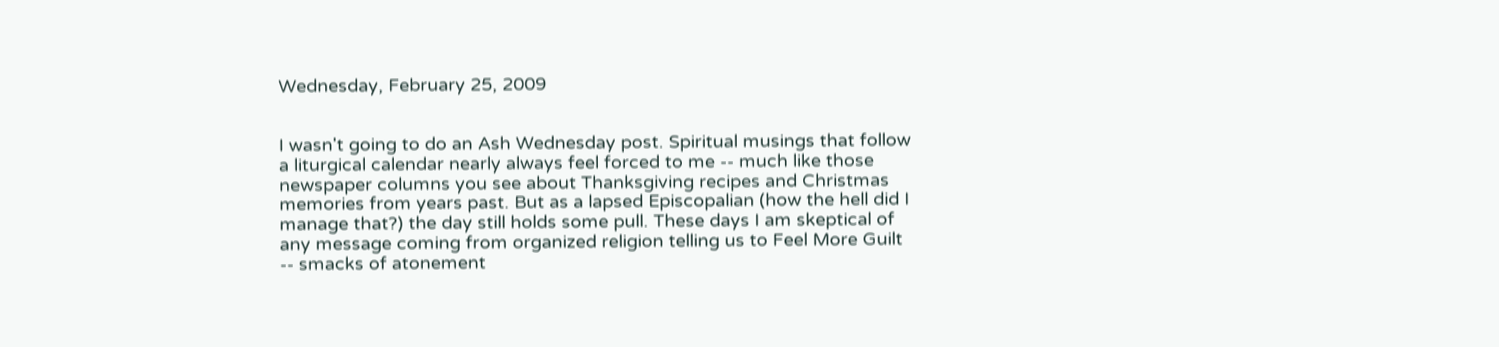Wednesday, February 25, 2009


I wasn't going to do an Ash Wednesday post. Spiritual musings that follow a liturgical calendar nearly always feel forced to me -- much like those newspaper columns you see about Thanksgiving recipes and Christmas memories from years past. But as a lapsed Episcopalian (how the hell did I manage that?) the day still holds some pull. These days I am skeptical of any message coming from organized religion telling us to Feel More Guilt -- smacks of atonement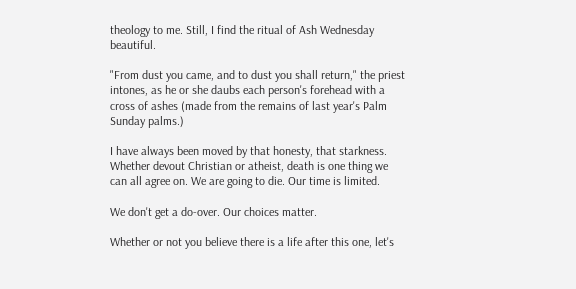theology to me. Still, I find the ritual of Ash Wednesday beautiful.

"From dust you came, and to dust you shall return," the priest intones, as he or she daubs each person's forehead with a cross of ashes (made from the remains of last year's Palm Sunday palms.)

I have always been moved by that honesty, that starkness. Whether devout Christian or atheist, death is one thing we can all agree on. We are going to die. Our time is limited.

We don't get a do-over. Our choices matter.

Whether or not you believe there is a life after this one, let's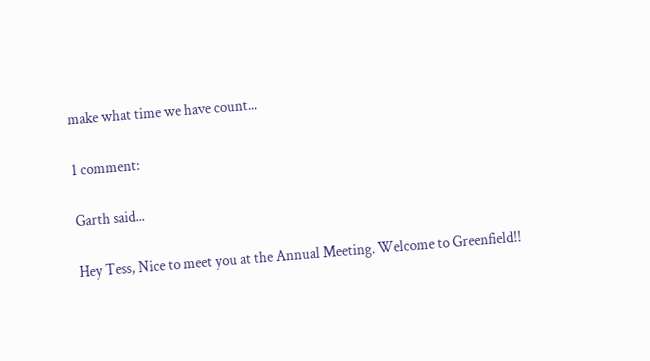make what time we have count...

1 comment:

Garth said...

Hey Tess, Nice to meet you at the Annual Meeting. Welcome to Greenfield!!